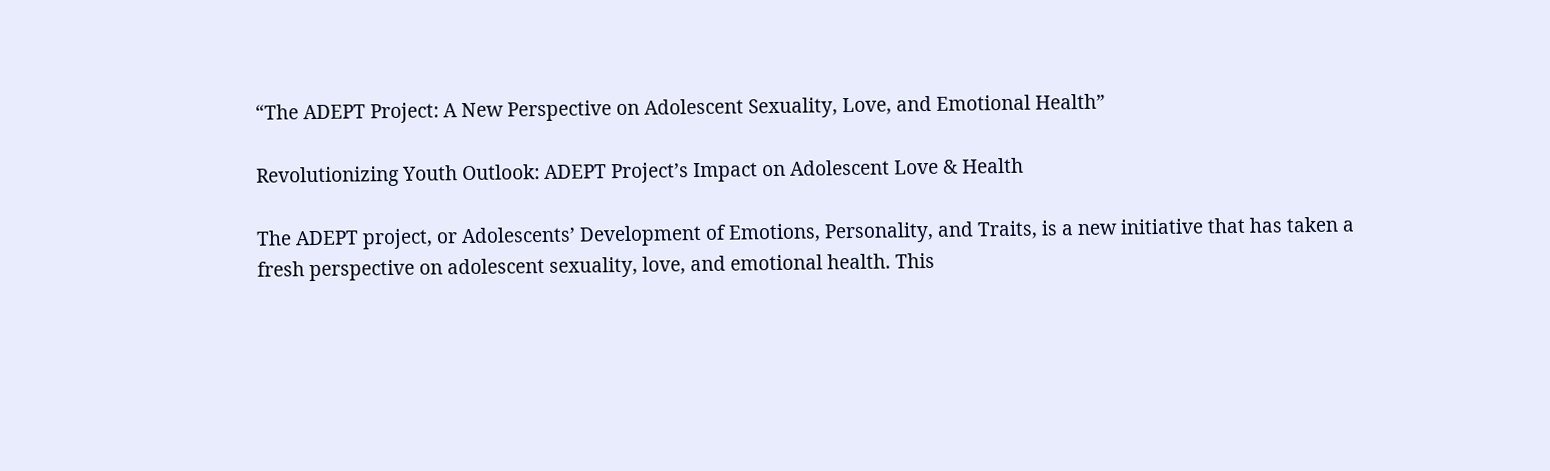“The ADEPT Project: A New Perspective on Adolescent Sexuality, Love, and Emotional Health”

Revolutionizing Youth Outlook: ADEPT Project’s Impact on Adolescent Love & Health

The ADEPT project, or Adolescents’ Development of Emotions, Personality, and Traits, is a new initiative that has taken a fresh perspective on adolescent sexuality, love, and emotional health. This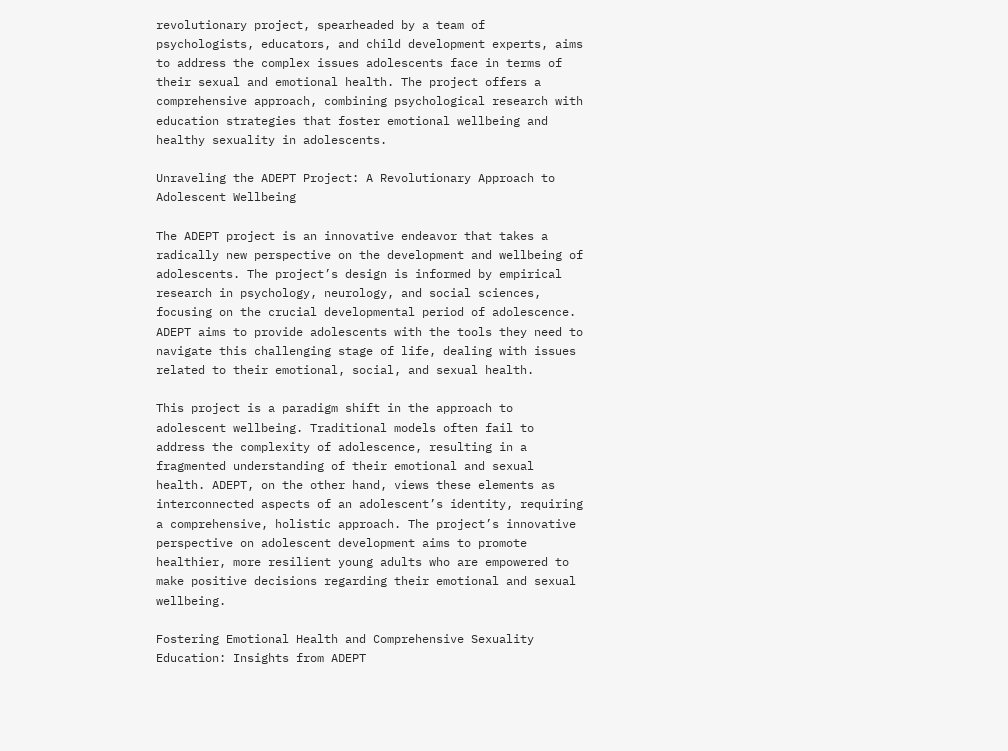revolutionary project, spearheaded by a team of psychologists, educators, and child development experts, aims to address the complex issues adolescents face in terms of their sexual and emotional health. The project offers a comprehensive approach, combining psychological research with education strategies that foster emotional wellbeing and healthy sexuality in adolescents.

Unraveling the ADEPT Project: A Revolutionary Approach to Adolescent Wellbeing

The ADEPT project is an innovative endeavor that takes a radically new perspective on the development and wellbeing of adolescents. The project’s design is informed by empirical research in psychology, neurology, and social sciences, focusing on the crucial developmental period of adolescence. ADEPT aims to provide adolescents with the tools they need to navigate this challenging stage of life, dealing with issues related to their emotional, social, and sexual health.

This project is a paradigm shift in the approach to adolescent wellbeing. Traditional models often fail to address the complexity of adolescence, resulting in a fragmented understanding of their emotional and sexual health. ADEPT, on the other hand, views these elements as interconnected aspects of an adolescent’s identity, requiring a comprehensive, holistic approach. The project’s innovative perspective on adolescent development aims to promote healthier, more resilient young adults who are empowered to make positive decisions regarding their emotional and sexual wellbeing.

Fostering Emotional Health and Comprehensive Sexuality Education: Insights from ADEPT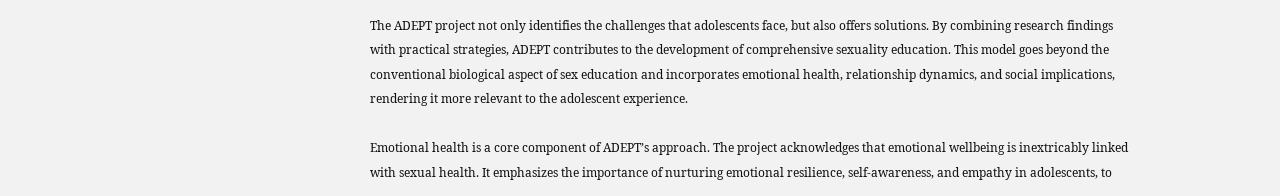The ADEPT project not only identifies the challenges that adolescents face, but also offers solutions. By combining research findings with practical strategies, ADEPT contributes to the development of comprehensive sexuality education. This model goes beyond the conventional biological aspect of sex education and incorporates emotional health, relationship dynamics, and social implications, rendering it more relevant to the adolescent experience.

Emotional health is a core component of ADEPT’s approach. The project acknowledges that emotional wellbeing is inextricably linked with sexual health. It emphasizes the importance of nurturing emotional resilience, self-awareness, and empathy in adolescents, to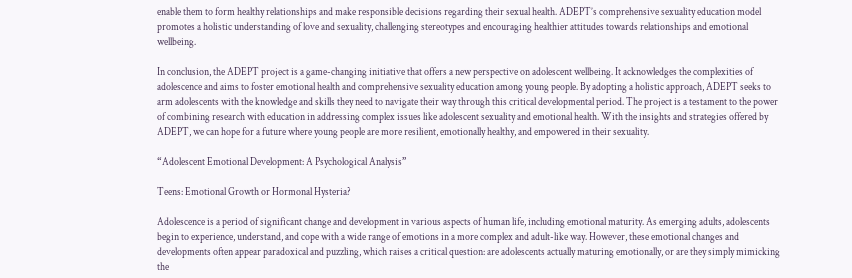enable them to form healthy relationships and make responsible decisions regarding their sexual health. ADEPT’s comprehensive sexuality education model promotes a holistic understanding of love and sexuality, challenging stereotypes and encouraging healthier attitudes towards relationships and emotional wellbeing.

In conclusion, the ADEPT project is a game-changing initiative that offers a new perspective on adolescent wellbeing. It acknowledges the complexities of adolescence and aims to foster emotional health and comprehensive sexuality education among young people. By adopting a holistic approach, ADEPT seeks to arm adolescents with the knowledge and skills they need to navigate their way through this critical developmental period. The project is a testament to the power of combining research with education in addressing complex issues like adolescent sexuality and emotional health. With the insights and strategies offered by ADEPT, we can hope for a future where young people are more resilient, emotionally healthy, and empowered in their sexuality.

“Adolescent Emotional Development: A Psychological Analysis”

Teens: Emotional Growth or Hormonal Hysteria?

Adolescence is a period of significant change and development in various aspects of human life, including emotional maturity. As emerging adults, adolescents begin to experience, understand, and cope with a wide range of emotions in a more complex and adult-like way. However, these emotional changes and developments often appear paradoxical and puzzling, which raises a critical question: are adolescents actually maturing emotionally, or are they simply mimicking the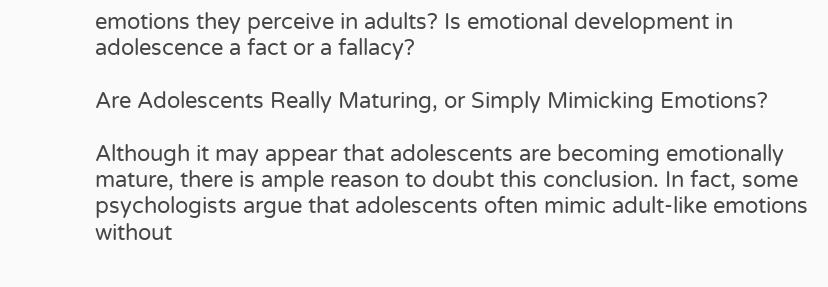emotions they perceive in adults? Is emotional development in adolescence a fact or a fallacy?

Are Adolescents Really Maturing, or Simply Mimicking Emotions?

Although it may appear that adolescents are becoming emotionally mature, there is ample reason to doubt this conclusion. In fact, some psychologists argue that adolescents often mimic adult-like emotions without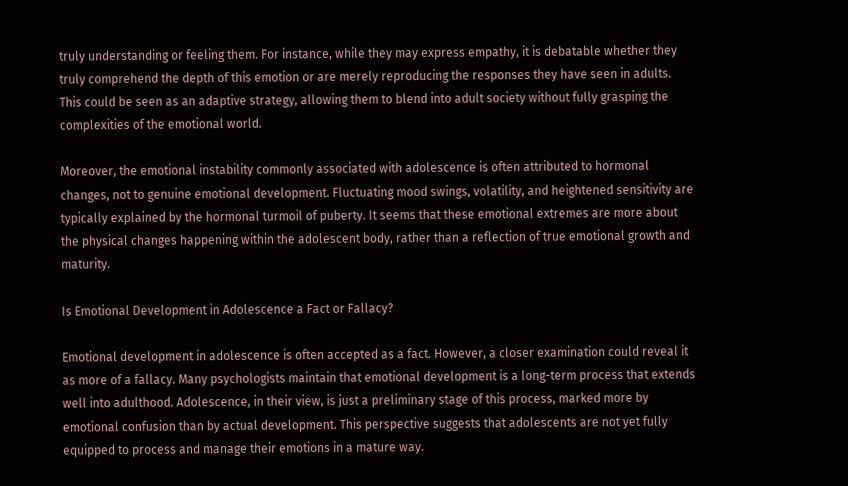truly understanding or feeling them. For instance, while they may express empathy, it is debatable whether they truly comprehend the depth of this emotion or are merely reproducing the responses they have seen in adults. This could be seen as an adaptive strategy, allowing them to blend into adult society without fully grasping the complexities of the emotional world.

Moreover, the emotional instability commonly associated with adolescence is often attributed to hormonal changes, not to genuine emotional development. Fluctuating mood swings, volatility, and heightened sensitivity are typically explained by the hormonal turmoil of puberty. It seems that these emotional extremes are more about the physical changes happening within the adolescent body, rather than a reflection of true emotional growth and maturity.

Is Emotional Development in Adolescence a Fact or Fallacy?

Emotional development in adolescence is often accepted as a fact. However, a closer examination could reveal it as more of a fallacy. Many psychologists maintain that emotional development is a long-term process that extends well into adulthood. Adolescence, in their view, is just a preliminary stage of this process, marked more by emotional confusion than by actual development. This perspective suggests that adolescents are not yet fully equipped to process and manage their emotions in a mature way.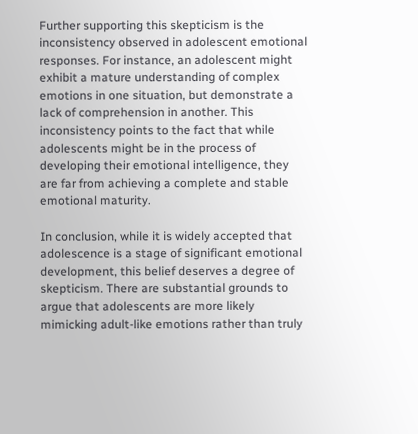Further supporting this skepticism is the inconsistency observed in adolescent emotional responses. For instance, an adolescent might exhibit a mature understanding of complex emotions in one situation, but demonstrate a lack of comprehension in another. This inconsistency points to the fact that while adolescents might be in the process of developing their emotional intelligence, they are far from achieving a complete and stable emotional maturity.

In conclusion, while it is widely accepted that adolescence is a stage of significant emotional development, this belief deserves a degree of skepticism. There are substantial grounds to argue that adolescents are more likely mimicking adult-like emotions rather than truly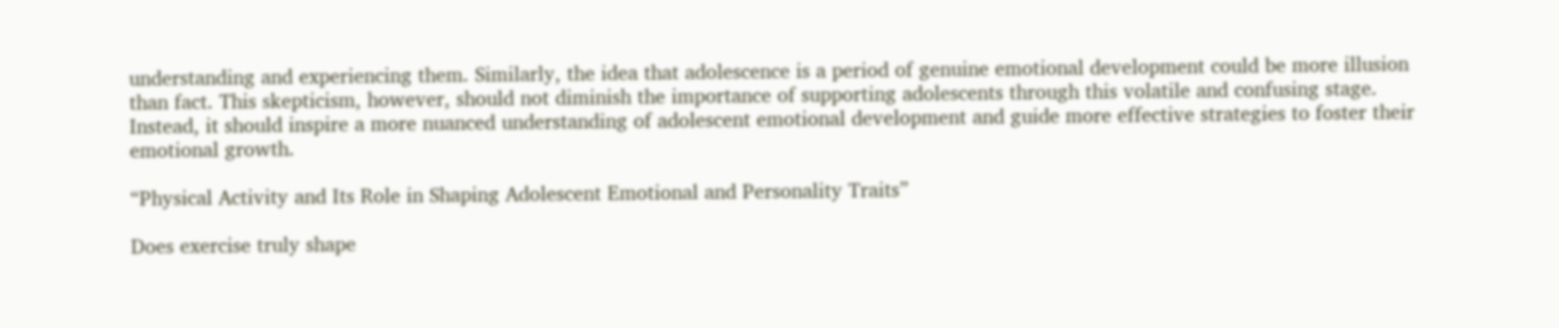understanding and experiencing them. Similarly, the idea that adolescence is a period of genuine emotional development could be more illusion than fact. This skepticism, however, should not diminish the importance of supporting adolescents through this volatile and confusing stage. Instead, it should inspire a more nuanced understanding of adolescent emotional development and guide more effective strategies to foster their emotional growth.

“Physical Activity and Its Role in Shaping Adolescent Emotional and Personality Traits”

Does exercise truly shape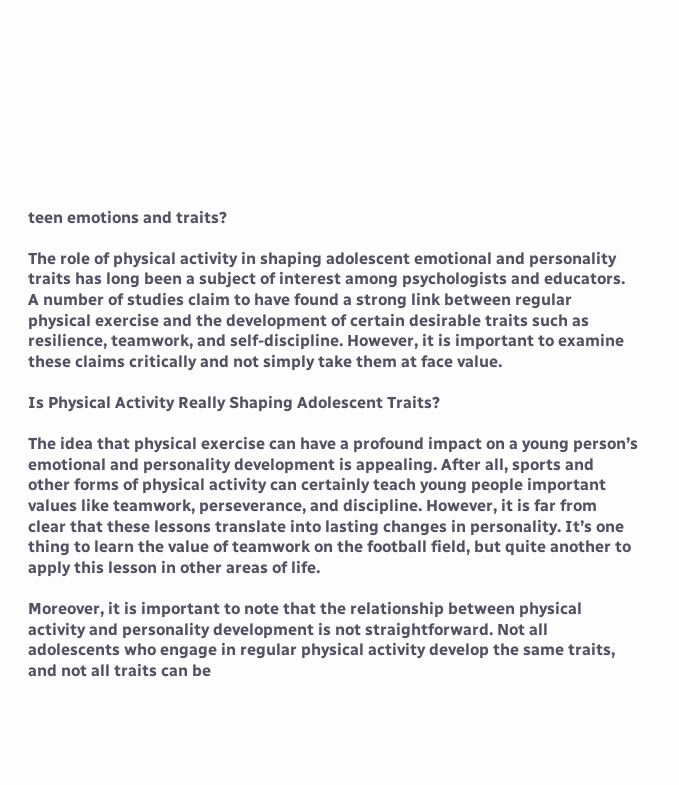teen emotions and traits?

The role of physical activity in shaping adolescent emotional and personality traits has long been a subject of interest among psychologists and educators. A number of studies claim to have found a strong link between regular physical exercise and the development of certain desirable traits such as resilience, teamwork, and self-discipline. However, it is important to examine these claims critically and not simply take them at face value.

Is Physical Activity Really Shaping Adolescent Traits?

The idea that physical exercise can have a profound impact on a young person’s emotional and personality development is appealing. After all, sports and other forms of physical activity can certainly teach young people important values like teamwork, perseverance, and discipline. However, it is far from clear that these lessons translate into lasting changes in personality. It’s one thing to learn the value of teamwork on the football field, but quite another to apply this lesson in other areas of life.

Moreover, it is important to note that the relationship between physical activity and personality development is not straightforward. Not all adolescents who engage in regular physical activity develop the same traits, and not all traits can be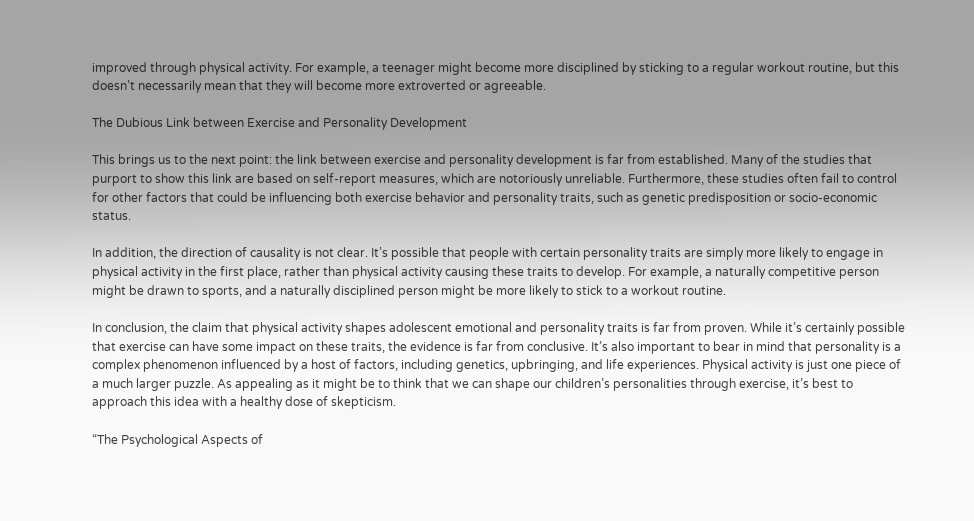improved through physical activity. For example, a teenager might become more disciplined by sticking to a regular workout routine, but this doesn’t necessarily mean that they will become more extroverted or agreeable.

The Dubious Link between Exercise and Personality Development

This brings us to the next point: the link between exercise and personality development is far from established. Many of the studies that purport to show this link are based on self-report measures, which are notoriously unreliable. Furthermore, these studies often fail to control for other factors that could be influencing both exercise behavior and personality traits, such as genetic predisposition or socio-economic status.

In addition, the direction of causality is not clear. It’s possible that people with certain personality traits are simply more likely to engage in physical activity in the first place, rather than physical activity causing these traits to develop. For example, a naturally competitive person might be drawn to sports, and a naturally disciplined person might be more likely to stick to a workout routine.

In conclusion, the claim that physical activity shapes adolescent emotional and personality traits is far from proven. While it’s certainly possible that exercise can have some impact on these traits, the evidence is far from conclusive. It’s also important to bear in mind that personality is a complex phenomenon influenced by a host of factors, including genetics, upbringing, and life experiences. Physical activity is just one piece of a much larger puzzle. As appealing as it might be to think that we can shape our children’s personalities through exercise, it’s best to approach this idea with a healthy dose of skepticism.

“The Psychological Aspects of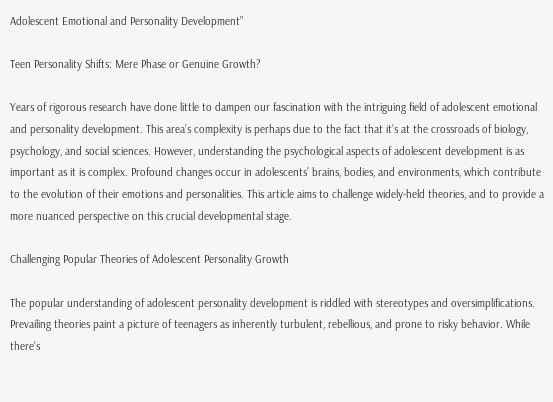Adolescent Emotional and Personality Development”

Teen Personality Shifts: Mere Phase or Genuine Growth?

Years of rigorous research have done little to dampen our fascination with the intriguing field of adolescent emotional and personality development. This area’s complexity is perhaps due to the fact that it’s at the crossroads of biology, psychology, and social sciences. However, understanding the psychological aspects of adolescent development is as important as it is complex. Profound changes occur in adolescents’ brains, bodies, and environments, which contribute to the evolution of their emotions and personalities. This article aims to challenge widely-held theories, and to provide a more nuanced perspective on this crucial developmental stage.

Challenging Popular Theories of Adolescent Personality Growth

The popular understanding of adolescent personality development is riddled with stereotypes and oversimplifications. Prevailing theories paint a picture of teenagers as inherently turbulent, rebellious, and prone to risky behavior. While there’s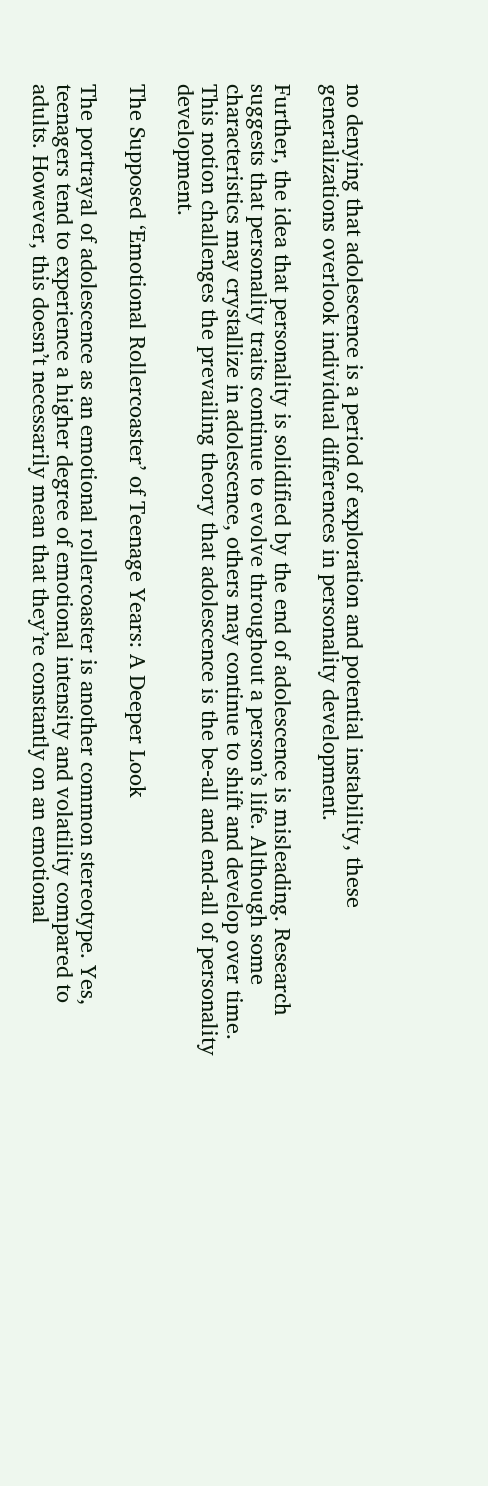no denying that adolescence is a period of exploration and potential instability, these generalizations overlook individual differences in personality development.

Further, the idea that personality is solidified by the end of adolescence is misleading. Research suggests that personality traits continue to evolve throughout a person’s life. Although some characteristics may crystallize in adolescence, others may continue to shift and develop over time. This notion challenges the prevailing theory that adolescence is the be-all and end-all of personality development.

The Supposed ‘Emotional Rollercoaster’ of Teenage Years: A Deeper Look

The portrayal of adolescence as an emotional rollercoaster is another common stereotype. Yes, teenagers tend to experience a higher degree of emotional intensity and volatility compared to adults. However, this doesn’t necessarily mean that they’re constantly on an emotional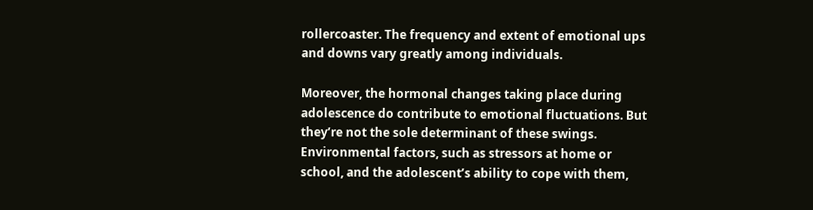rollercoaster. The frequency and extent of emotional ups and downs vary greatly among individuals.

Moreover, the hormonal changes taking place during adolescence do contribute to emotional fluctuations. But they’re not the sole determinant of these swings. Environmental factors, such as stressors at home or school, and the adolescent’s ability to cope with them,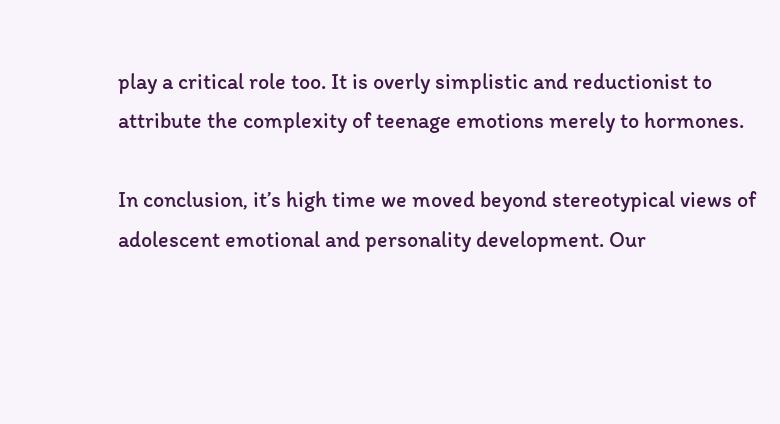play a critical role too. It is overly simplistic and reductionist to attribute the complexity of teenage emotions merely to hormones.

In conclusion, it’s high time we moved beyond stereotypical views of adolescent emotional and personality development. Our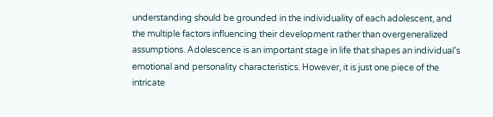understanding should be grounded in the individuality of each adolescent, and the multiple factors influencing their development rather than overgeneralized assumptions. Adolescence is an important stage in life that shapes an individual’s emotional and personality characteristics. However, it is just one piece of the intricate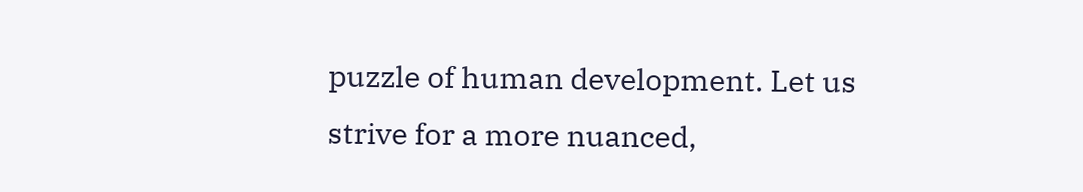puzzle of human development. Let us strive for a more nuanced,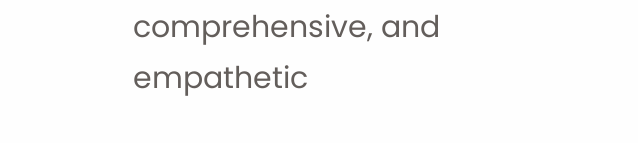comprehensive, and empathetic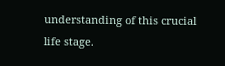understanding of this crucial life stage.